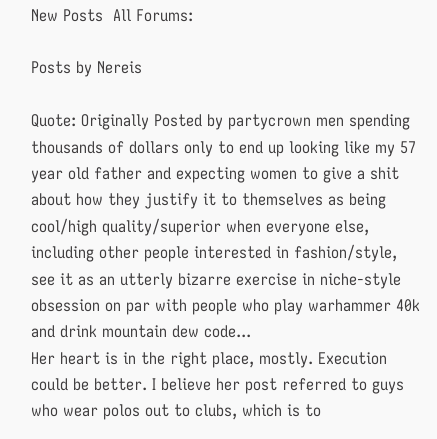New Posts  All Forums:

Posts by Nereis

Quote: Originally Posted by partycrown men spending thousands of dollars only to end up looking like my 57 year old father and expecting women to give a shit about how they justify it to themselves as being cool/high quality/superior when everyone else, including other people interested in fashion/style, see it as an utterly bizarre exercise in niche-style obsession on par with people who play warhammer 40k and drink mountain dew code...
Her heart is in the right place, mostly. Execution could be better. I believe her post referred to guys who wear polos out to clubs, which is to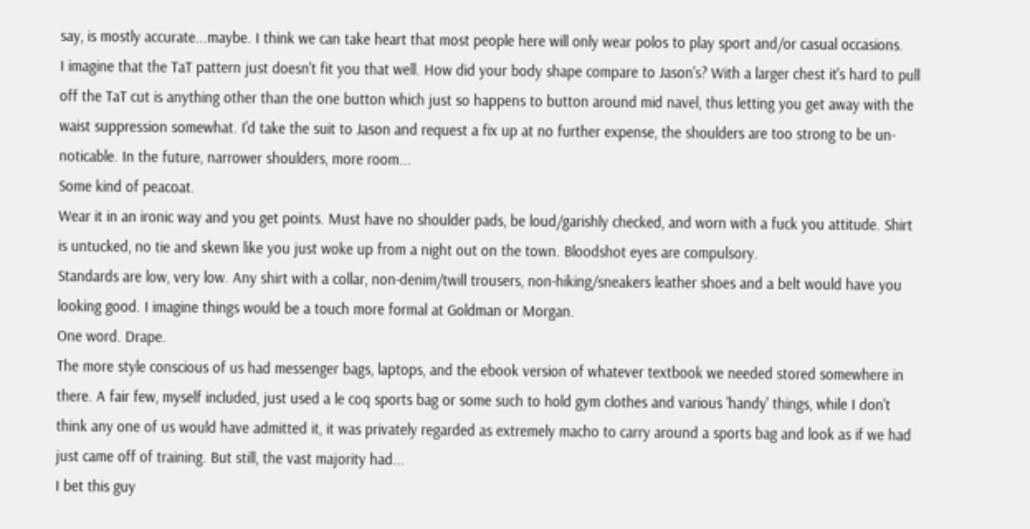say, is mostly accurate...maybe. I think we can take heart that most people here will only wear polos to play sport and/or casual occasions.
I imagine that the TaT pattern just doesn't fit you that well. How did your body shape compare to Jason's? With a larger chest it's hard to pull off the TaT cut is anything other than the one button which just so happens to button around mid navel, thus letting you get away with the waist suppression somewhat. I'd take the suit to Jason and request a fix up at no further expense, the shoulders are too strong to be un-noticable. In the future, narrower shoulders, more room...
Some kind of peacoat.
Wear it in an ironic way and you get points. Must have no shoulder pads, be loud/garishly checked, and worn with a fuck you attitude. Shirt is untucked, no tie and skewn like you just woke up from a night out on the town. Bloodshot eyes are compulsory.
Standards are low, very low. Any shirt with a collar, non-denim/twill trousers, non-hiking/sneakers leather shoes and a belt would have you looking good. I imagine things would be a touch more formal at Goldman or Morgan.
One word. Drape.
The more style conscious of us had messenger bags, laptops, and the ebook version of whatever textbook we needed stored somewhere in there. A fair few, myself included, just used a le coq sports bag or some such to hold gym clothes and various 'handy' things, while I don't think any one of us would have admitted it, it was privately regarded as extremely macho to carry around a sports bag and look as if we had just came off of training. But still, the vast majority had...
I bet this guy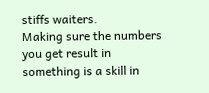stiffs waiters.
Making sure the numbers you get result in something is a skill in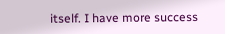itself. I have more success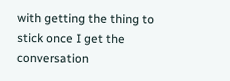with getting the thing to stick once I get the conversation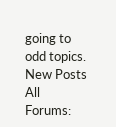going to odd topics.
New Posts  All Forums: